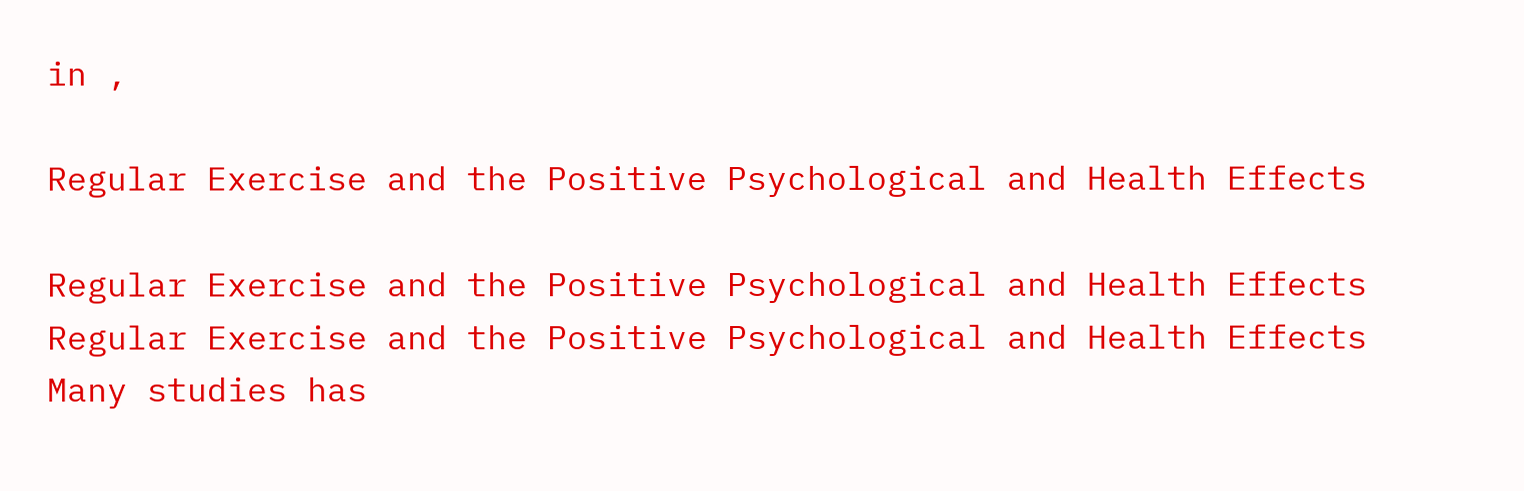in ,

Regular Exercise and the Positive Psychological and Health Effects

Regular Exercise and the Positive Psychological and Health Effects
Regular Exercise and the Positive Psychological and Health Effects
Many studies has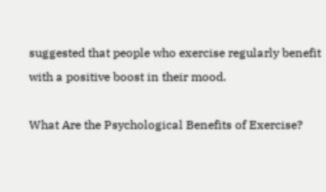suggested that people who exercise regularly benefit with a positive boost in their mood.

What Are the Psychological Benefits of Exercise?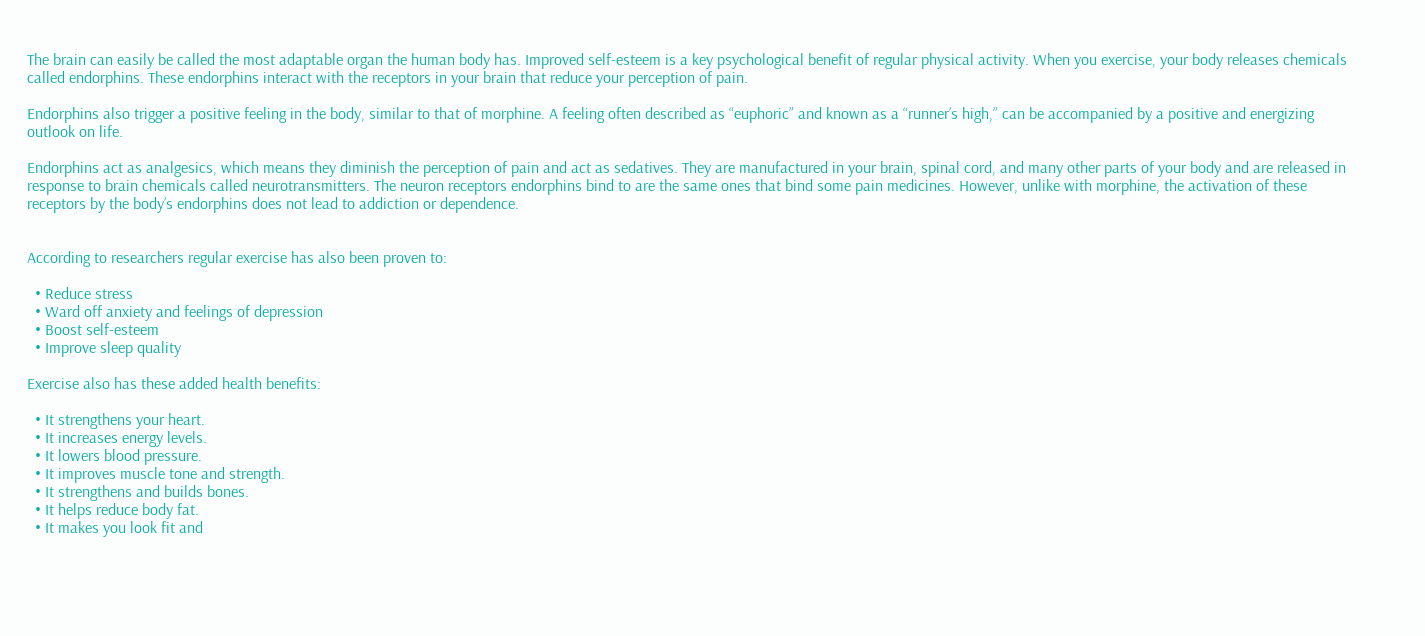The brain can easily be called the most adaptable organ the human body has. Improved self-esteem is a key psychological benefit of regular physical activity. When you exercise, your body releases chemicals called endorphins. These endorphins interact with the receptors in your brain that reduce your perception of pain.

Endorphins also trigger a positive feeling in the body, similar to that of morphine. A feeling often described as “euphoric” and known as a “runner’s high,” can be accompanied by a positive and energizing outlook on life.

Endorphins act as analgesics, which means they diminish the perception of pain and act as sedatives. They are manufactured in your brain, spinal cord, and many other parts of your body and are released in response to brain chemicals called neurotransmitters. The neuron receptors endorphins bind to are the same ones that bind some pain medicines. However, unlike with morphine, the activation of these receptors by the body’s endorphins does not lead to addiction or dependence.


According to researchers regular exercise has also been proven to:

  • Reduce stress
  • Ward off anxiety and feelings of depression
  • Boost self-esteem
  • Improve sleep quality

Exercise also has these added health benefits:

  • It strengthens your heart.
  • It increases energy levels.
  • It lowers blood pressure.
  • It improves muscle tone and strength.
  • It strengthens and builds bones.
  • It helps reduce body fat.
  • It makes you look fit and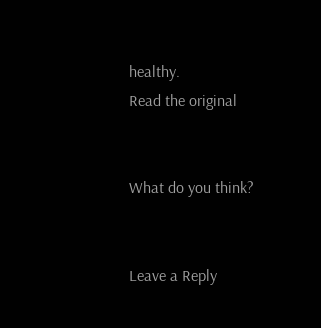healthy.
Read the original


What do you think?


Leave a Reply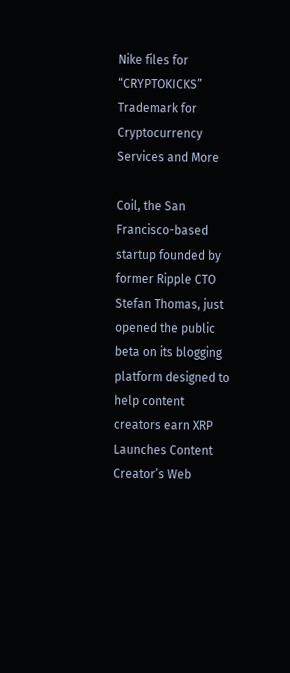Nike files for “CRYPTOKICKS” Trademark for Cryptocurrency Services and More

Coil, the San Francisco-based startup founded by former Ripple CTO Stefan Thomas, just opened the public beta on its blogging platform designed to help content creators earn XRP Launches Content Creator’s Web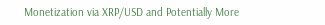Monetization via XRP/USD and Potentially More